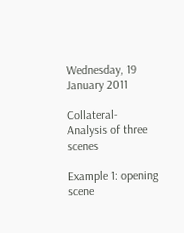Wednesday, 19 January 2011

Collateral- Analysis of three scenes

Example 1: opening scene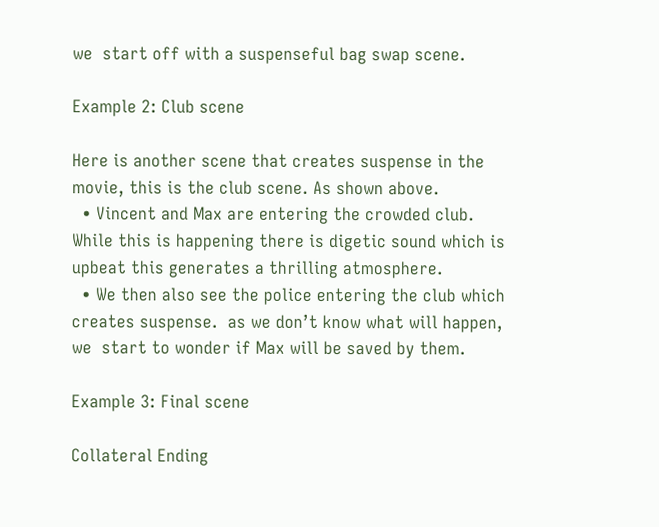we  start off with a suspenseful bag swap scene.

Example 2: Club scene

Here is another scene that creates suspense in the movie, this is the club scene. As shown above.
  • Vincent and Max are entering the crowded club. While this is happening there is digetic sound which is upbeat this generates a thrilling atmosphere.
  • We then also see the police entering the club which creates suspense.  as we don’t know what will happen, we  start to wonder if Max will be saved by them.

Example 3: Final scene

Collateral Ending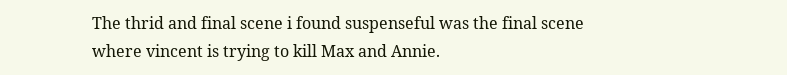The thrid and final scene i found suspenseful was the final scene where vincent is trying to kill Max and Annie.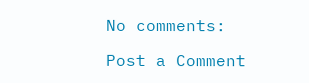No comments:

Post a Comment